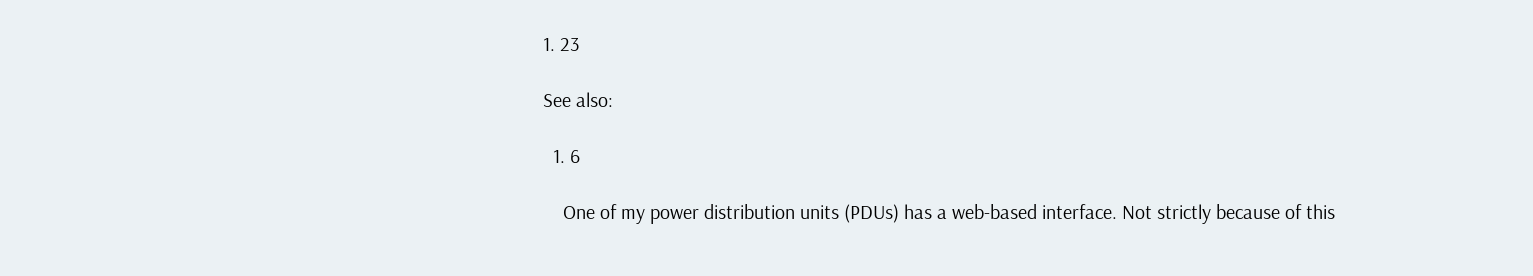1. 23

See also:

  1. 6

    One of my power distribution units (PDUs) has a web-based interface. Not strictly because of this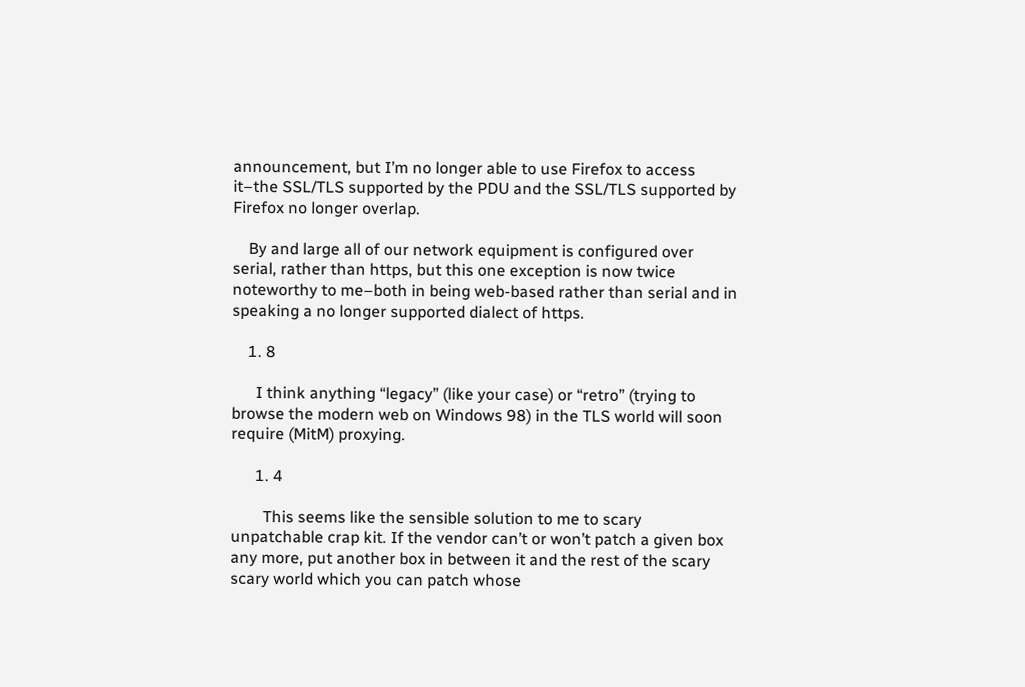announcement, but I’m no longer able to use Firefox to access it–the SSL/TLS supported by the PDU and the SSL/TLS supported by Firefox no longer overlap.

    By and large all of our network equipment is configured over serial, rather than https, but this one exception is now twice noteworthy to me–both in being web-based rather than serial and in speaking a no longer supported dialect of https.

    1. 8

      I think anything “legacy” (like your case) or “retro” (trying to browse the modern web on Windows 98) in the TLS world will soon require (MitM) proxying.

      1. 4

        This seems like the sensible solution to me to scary unpatchable crap kit. If the vendor can’t or won’t patch a given box any more, put another box in between it and the rest of the scary scary world which you can patch whose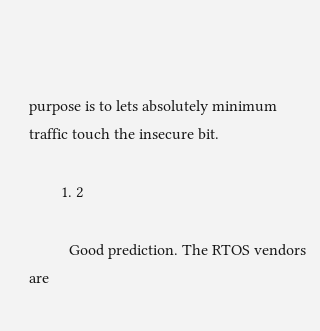purpose is to lets absolutely minimum traffic touch the insecure bit.

        1. 2

          Good prediction. The RTOS vendors are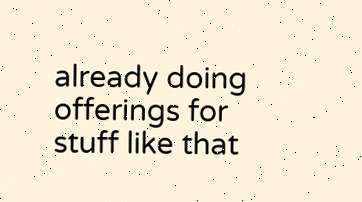already doing offerings for stuff like that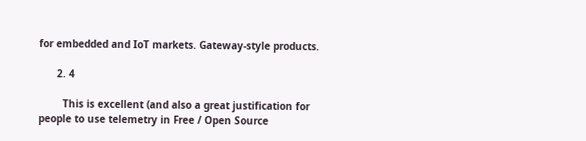for embedded and IoT markets. Gateway-style products.

      2. 4

        This is excellent (and also a great justification for people to use telemetry in Free / Open Source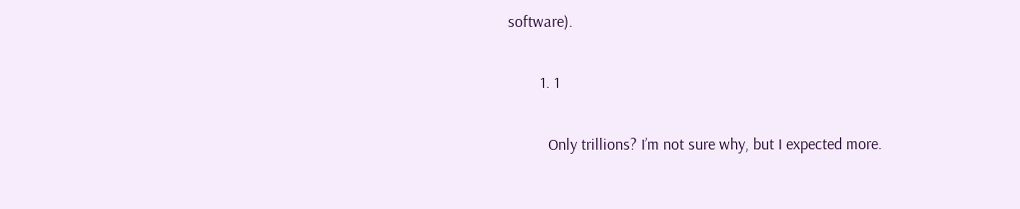software).

        1. 1

          Only trillions? I’m not sure why, but I expected more.